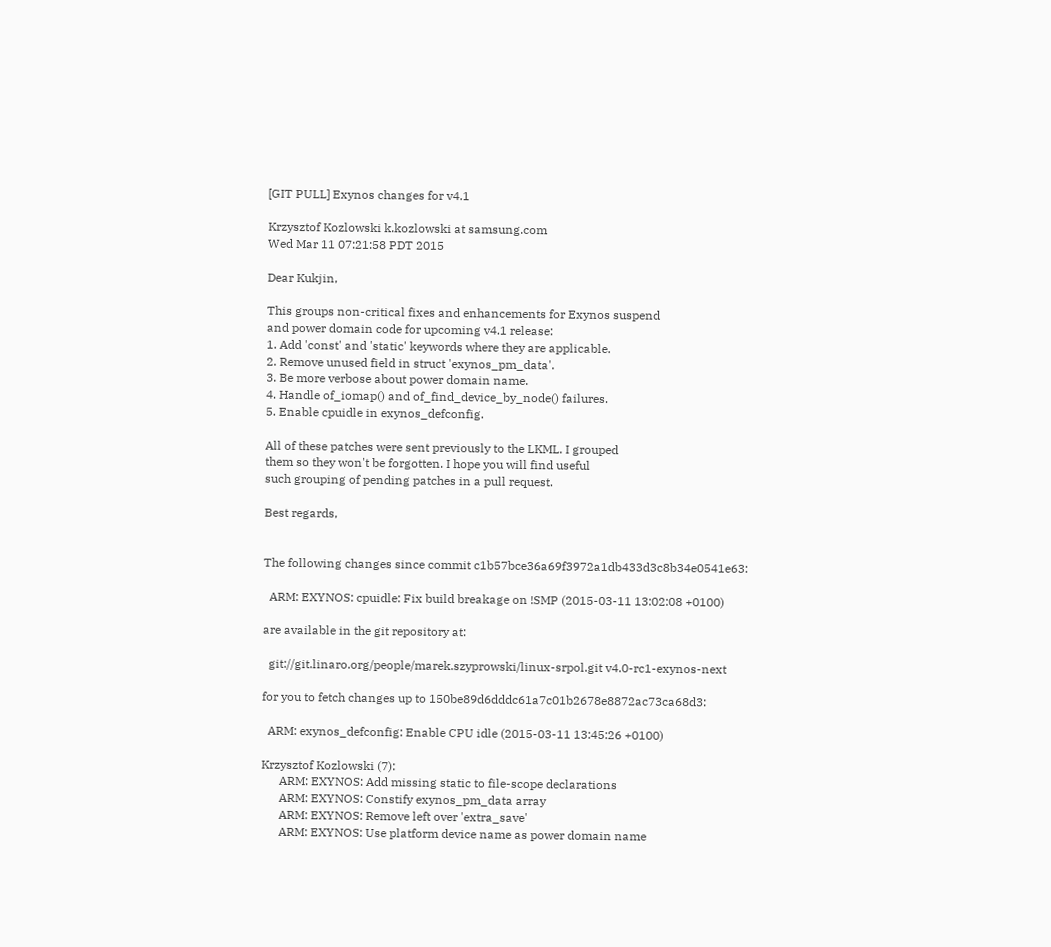[GIT PULL] Exynos changes for v4.1

Krzysztof Kozlowski k.kozlowski at samsung.com
Wed Mar 11 07:21:58 PDT 2015

Dear Kukjin,

This groups non-critical fixes and enhancements for Exynos suspend
and power domain code for upcoming v4.1 release:
1. Add 'const' and 'static' keywords where they are applicable.
2. Remove unused field in struct 'exynos_pm_data'.
3. Be more verbose about power domain name.
4. Handle of_iomap() and of_find_device_by_node() failures.
5. Enable cpuidle in exynos_defconfig.

All of these patches were sent previously to the LKML. I grouped
them so they won't be forgotten. I hope you will find useful
such grouping of pending patches in a pull request.

Best regards,


The following changes since commit c1b57bce36a69f3972a1db433d3c8b34e0541e63:

  ARM: EXYNOS: cpuidle: Fix build breakage on !SMP (2015-03-11 13:02:08 +0100)

are available in the git repository at:

  git://git.linaro.org/people/marek.szyprowski/linux-srpol.git v4.0-rc1-exynos-next

for you to fetch changes up to 150be89d6dddc61a7c01b2678e8872ac73ca68d3:

  ARM: exynos_defconfig: Enable CPU idle (2015-03-11 13:45:26 +0100)

Krzysztof Kozlowski (7):
      ARM: EXYNOS: Add missing static to file-scope declarations
      ARM: EXYNOS: Constify exynos_pm_data array
      ARM: EXYNOS: Remove left over 'extra_save'
      ARM: EXYNOS: Use platform device name as power domain name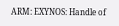ARM: EXYNOS: Handle of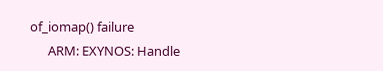of_iomap() failure
      ARM: EXYNOS: Handle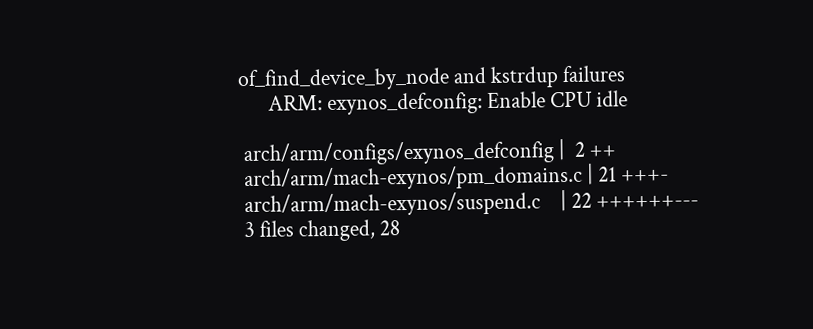of_find_device_by_node and kstrdup failures
      ARM: exynos_defconfig: Enable CPU idle

 arch/arm/configs/exynos_defconfig |  2 ++
 arch/arm/mach-exynos/pm_domains.c | 21 +++-
 arch/arm/mach-exynos/suspend.c    | 22 ++++++---
 3 files changed, 28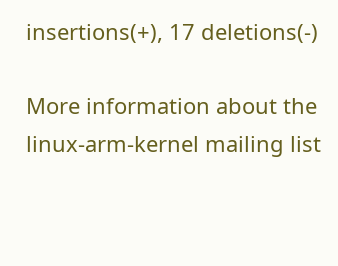insertions(+), 17 deletions(-)

More information about the linux-arm-kernel mailing list